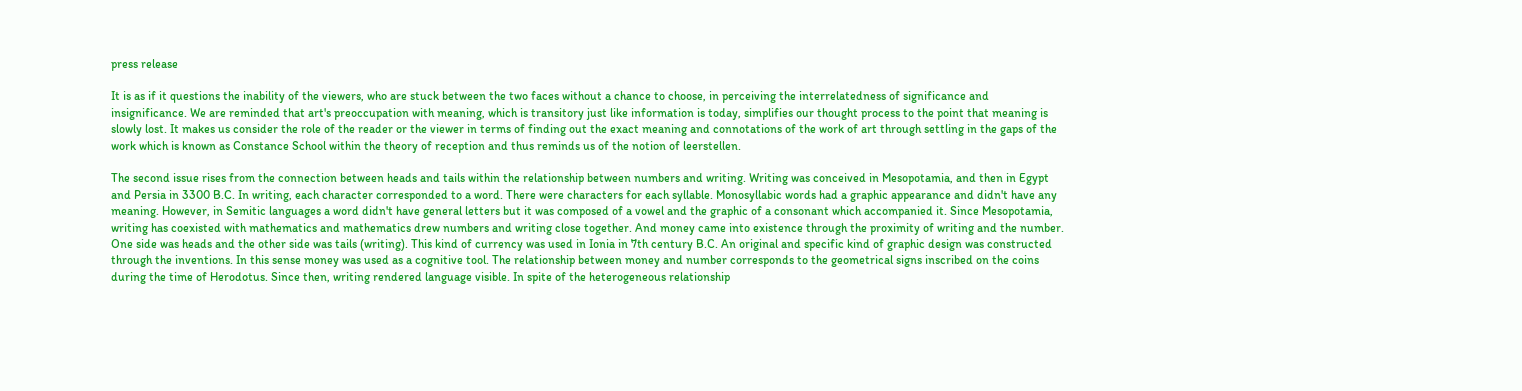press release

It is as if it questions the inability of the viewers, who are stuck between the two faces without a chance to choose, in perceiving the interrelatedness of significance and insignificance. We are reminded that art's preoccupation with meaning, which is transitory just like information is today, simplifies our thought process to the point that meaning is slowly lost. It makes us consider the role of the reader or the viewer in terms of finding out the exact meaning and connotations of the work of art through settling in the gaps of the work which is known as Constance School within the theory of reception and thus reminds us of the notion of leerstellen.

The second issue rises from the connection between heads and tails within the relationship between numbers and writing. Writing was conceived in Mesopotamia, and then in Egypt and Persia in 3300 B.C. In writing, each character corresponded to a word. There were characters for each syllable. Monosyllabic words had a graphic appearance and didn't have any meaning. However, in Semitic languages a word didn't have general letters but it was composed of a vowel and the graphic of a consonant which accompanied it. Since Mesopotamia, writing has coexisted with mathematics and mathematics drew numbers and writing close together. And money came into existence through the proximity of writing and the number. One side was heads and the other side was tails (writing). This kind of currency was used in Ionia in 7th century B.C. An original and specific kind of graphic design was constructed through the inventions. In this sense money was used as a cognitive tool. The relationship between money and number corresponds to the geometrical signs inscribed on the coins during the time of Herodotus. Since then, writing rendered language visible. In spite of the heterogeneous relationship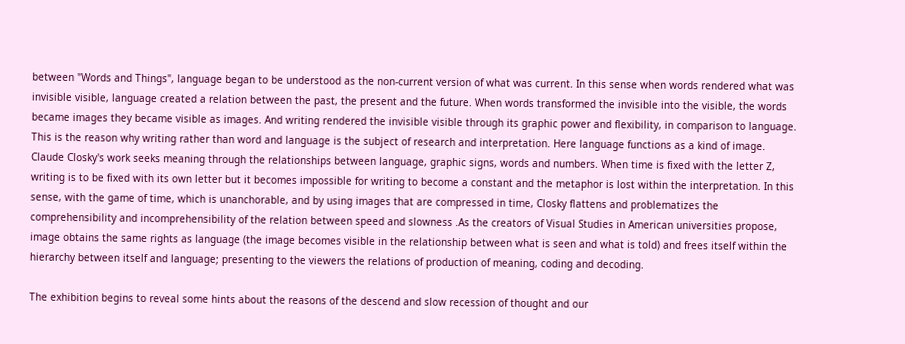between "Words and Things", language began to be understood as the non-current version of what was current. In this sense when words rendered what was invisible visible, language created a relation between the past, the present and the future. When words transformed the invisible into the visible, the words became images they became visible as images. And writing rendered the invisible visible through its graphic power and flexibility, in comparison to language. This is the reason why writing rather than word and language is the subject of research and interpretation. Here language functions as a kind of image. Claude Closky's work seeks meaning through the relationships between language, graphic signs, words and numbers. When time is fixed with the letter Z, writing is to be fixed with its own letter but it becomes impossible for writing to become a constant and the metaphor is lost within the interpretation. In this sense, with the game of time, which is unanchorable, and by using images that are compressed in time, Closky flattens and problematizes the comprehensibility and incomprehensibility of the relation between speed and slowness .As the creators of Visual Studies in American universities propose, image obtains the same rights as language (the image becomes visible in the relationship between what is seen and what is told) and frees itself within the hierarchy between itself and language; presenting to the viewers the relations of production of meaning, coding and decoding.

The exhibition begins to reveal some hints about the reasons of the descend and slow recession of thought and our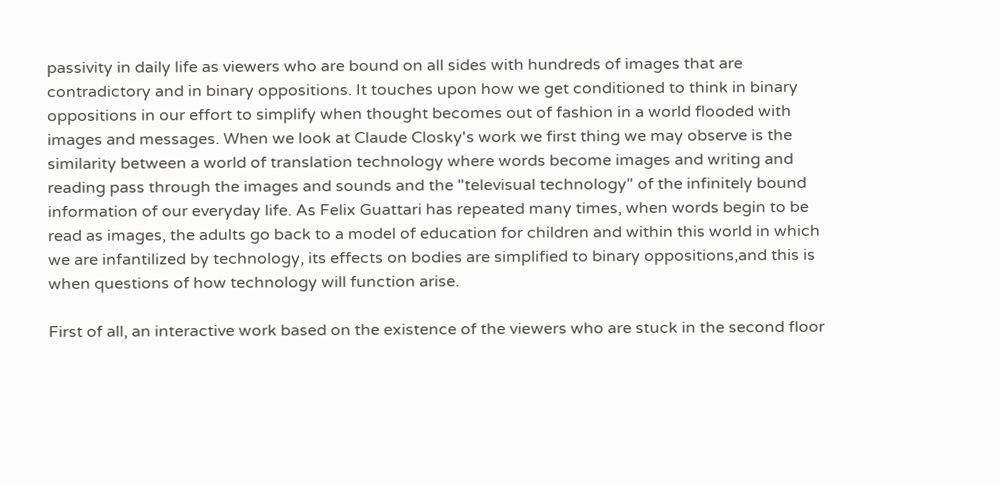passivity in daily life as viewers who are bound on all sides with hundreds of images that are contradictory and in binary oppositions. It touches upon how we get conditioned to think in binary oppositions in our effort to simplify when thought becomes out of fashion in a world flooded with images and messages. When we look at Claude Closky's work we first thing we may observe is the similarity between a world of translation technology where words become images and writing and reading pass through the images and sounds and the "televisual technology" of the infinitely bound information of our everyday life. As Felix Guattari has repeated many times, when words begin to be read as images, the adults go back to a model of education for children and within this world in which we are infantilized by technology, its effects on bodies are simplified to binary oppositions,and this is when questions of how technology will function arise.

First of all, an interactive work based on the existence of the viewers who are stuck in the second floor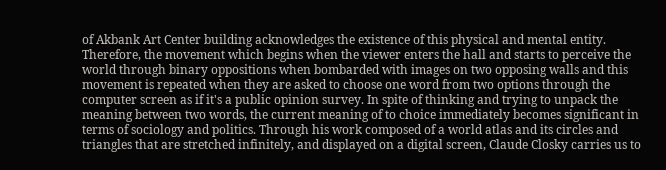of Akbank Art Center building acknowledges the existence of this physical and mental entity. Therefore, the movement which begins when the viewer enters the hall and starts to perceive the world through binary oppositions when bombarded with images on two opposing walls and this movement is repeated when they are asked to choose one word from two options through the computer screen as if it's a public opinion survey. In spite of thinking and trying to unpack the meaning between two words, the current meaning of to choice immediately becomes significant in terms of sociology and politics. Through his work composed of a world atlas and its circles and triangles that are stretched infinitely, and displayed on a digital screen, Claude Closky carries us to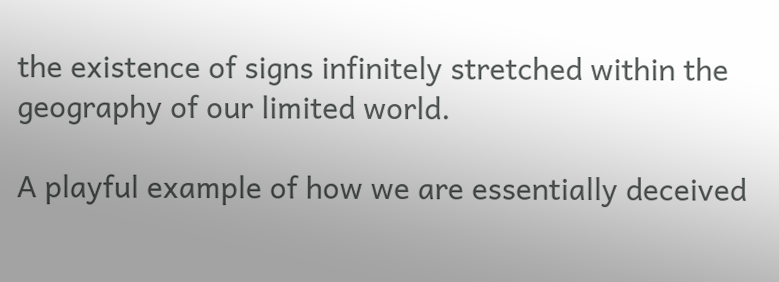the existence of signs infinitely stretched within the geography of our limited world.

A playful example of how we are essentially deceived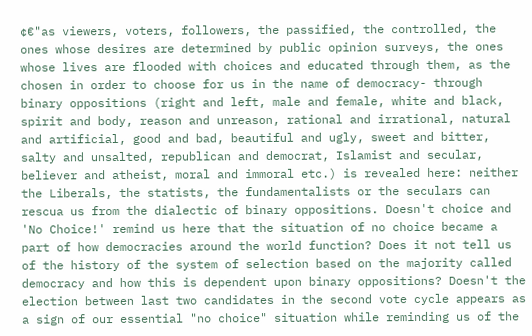¢€"as viewers, voters, followers, the passified, the controlled, the ones whose desires are determined by public opinion surveys, the ones whose lives are flooded with choices and educated through them, as the chosen in order to choose for us in the name of democracy- through binary oppositions (right and left, male and female, white and black, spirit and body, reason and unreason, rational and irrational, natural and artificial, good and bad, beautiful and ugly, sweet and bitter, salty and unsalted, republican and democrat, Islamist and secular, believer and atheist, moral and immoral etc.) is revealed here: neither the Liberals, the statists, the fundamentalists or the seculars can rescua us from the dialectic of binary oppositions. Doesn't choice and 'No Choice!' remind us here that the situation of no choice became a part of how democracies around the world function? Does it not tell us of the history of the system of selection based on the majority called democracy and how this is dependent upon binary oppositions? Doesn't the election between last two candidates in the second vote cycle appears as a sign of our essential "no choice" situation while reminding us of the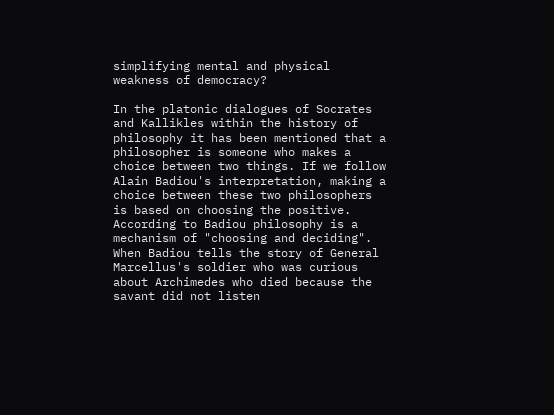simplifying mental and physical weakness of democracy?

In the platonic dialogues of Socrates and Kallikles within the history of philosophy it has been mentioned that a philosopher is someone who makes a choice between two things. If we follow Alain Badiou's interpretation, making a choice between these two philosophers is based on choosing the positive. According to Badiou philosophy is a mechanism of "choosing and deciding". When Badiou tells the story of General Marcellus's soldier who was curious about Archimedes who died because the savant did not listen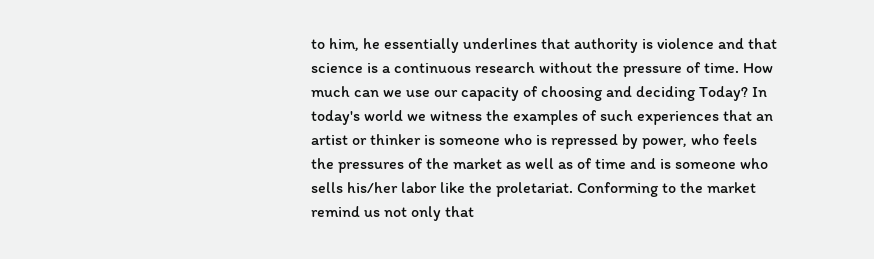to him, he essentially underlines that authority is violence and that science is a continuous research without the pressure of time. How much can we use our capacity of choosing and deciding Today? In today's world we witness the examples of such experiences that an artist or thinker is someone who is repressed by power, who feels the pressures of the market as well as of time and is someone who sells his/her labor like the proletariat. Conforming to the market remind us not only that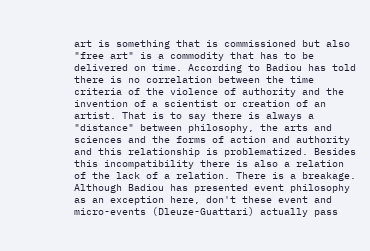art is something that is commissioned but also "free art" is a commodity that has to be delivered on time. According to Badiou has told there is no correlation between the time criteria of the violence of authority and the invention of a scientist or creation of an artist. That is to say there is always a "distance" between philosophy, the arts and sciences and the forms of action and authority and this relationship is problematized. Besides this incompatibility there is also a relation of the lack of a relation. There is a breakage. Although Badiou has presented event philosophy as an exception here, don't these event and micro-events (Dleuze-Guattari) actually pass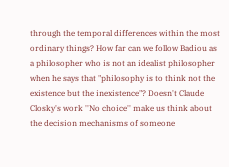through the temporal differences within the most ordinary things? How far can we follow Badiou as a philosopher who is not an idealist philosopher when he says that "philosophy is to think not the existence but the inexistence"? Doesn't Claude Closky's work ''No choice'' make us think about the decision mechanisms of someone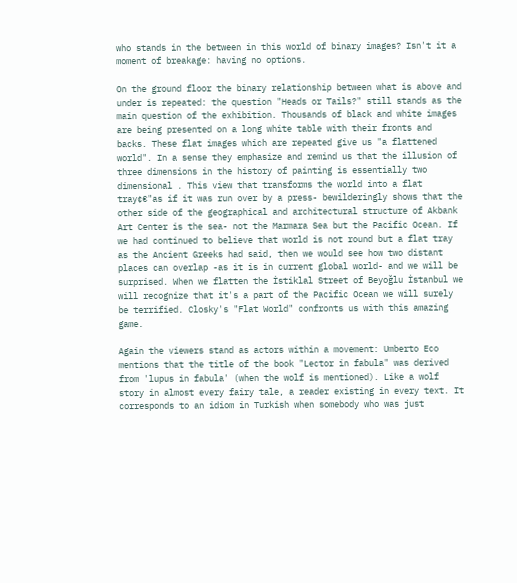who stands in the between in this world of binary images? Isn't it a moment of breakage: having no options.

On the ground floor the binary relationship between what is above and under is repeated: the question "Heads or Tails?" still stands as the main question of the exhibition. Thousands of black and white images are being presented on a long white table with their fronts and backs. These flat images which are repeated give us "a flattened world". In a sense they emphasize and remind us that the illusion of three dimensions in the history of painting is essentially two dimensional . This view that transforms the world into a flat tray¢€"as if it was run over by a press- bewilderingly shows that the other side of the geographical and architectural structure of Akbank Art Center is the sea- not the Marmara Sea but the Pacific Ocean. If we had continued to believe that world is not round but a flat tray as the Ancient Greeks had said, then we would see how two distant places can overlap -as it is in current global world- and we will be surprised. When we flatten the İstiklal Street of Beyoğlu İstanbul we will recognize that it's a part of the Pacific Ocean we will surely be terrified. Closky's "Flat World" confronts us with this amazing game.

Again the viewers stand as actors within a movement: Umberto Eco mentions that the title of the book "Lector in fabula" was derived from 'lupus in fabula' (when the wolf is mentioned). Like a wolf story in almost every fairy tale, a reader existing in every text. It corresponds to an idiom in Turkish when somebody who was just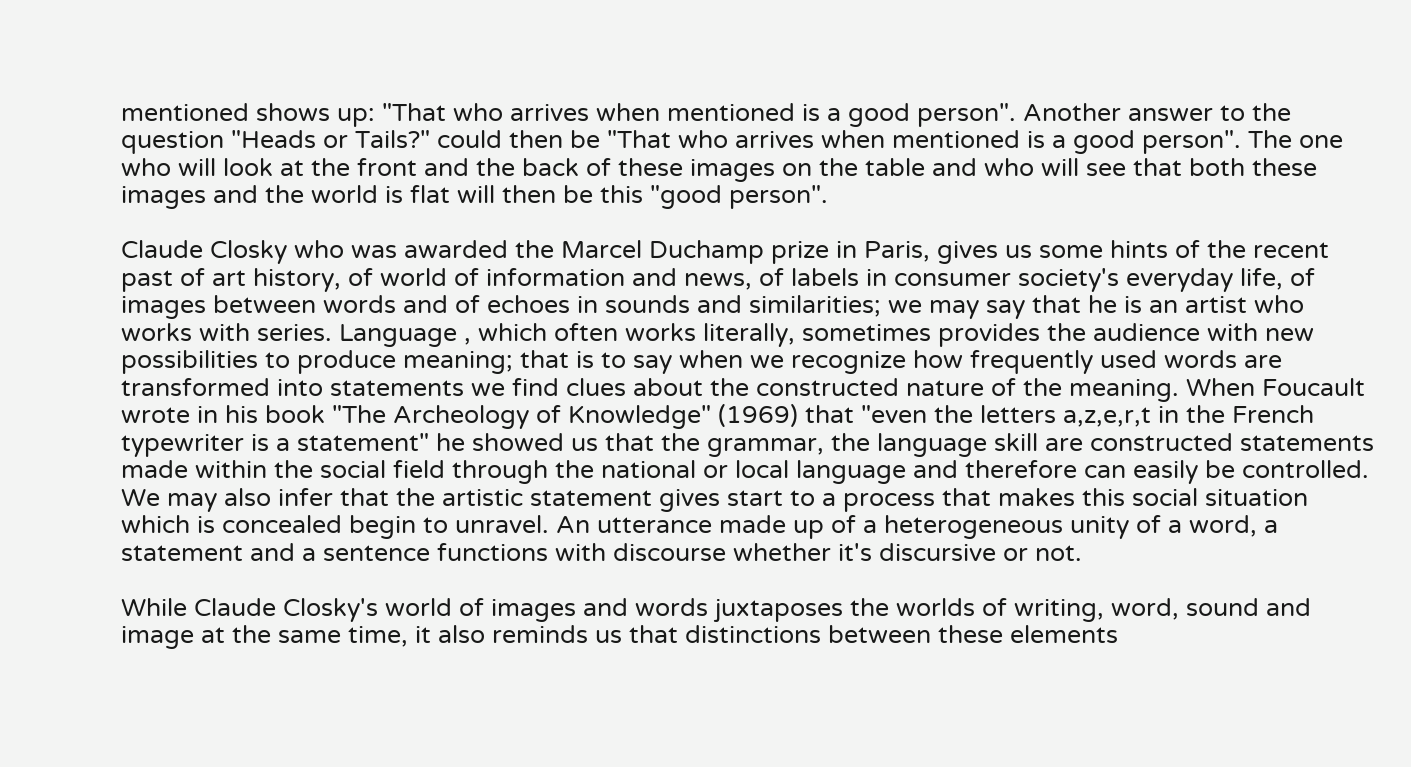mentioned shows up: "That who arrives when mentioned is a good person". Another answer to the question "Heads or Tails?" could then be "That who arrives when mentioned is a good person". The one who will look at the front and the back of these images on the table and who will see that both these images and the world is flat will then be this "good person".

Claude Closky who was awarded the Marcel Duchamp prize in Paris, gives us some hints of the recent past of art history, of world of information and news, of labels in consumer society's everyday life, of images between words and of echoes in sounds and similarities; we may say that he is an artist who works with series. Language , which often works literally, sometimes provides the audience with new possibilities to produce meaning; that is to say when we recognize how frequently used words are transformed into statements we find clues about the constructed nature of the meaning. When Foucault wrote in his book "The Archeology of Knowledge" (1969) that "even the letters a,z,e,r,t in the French typewriter is a statement" he showed us that the grammar, the language skill are constructed statements made within the social field through the national or local language and therefore can easily be controlled. We may also infer that the artistic statement gives start to a process that makes this social situation which is concealed begin to unravel. An utterance made up of a heterogeneous unity of a word, a statement and a sentence functions with discourse whether it's discursive or not.

While Claude Closky's world of images and words juxtaposes the worlds of writing, word, sound and image at the same time, it also reminds us that distinctions between these elements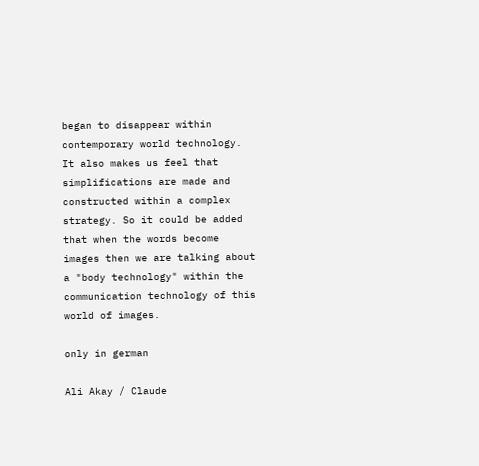began to disappear within contemporary world technology. It also makes us feel that simplifications are made and constructed within a complex strategy. So it could be added that when the words become images then we are talking about a "body technology" within the communication technology of this world of images.

only in german

Ali Akay / Claude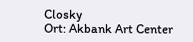Closky
Ort: Akbank Art Center